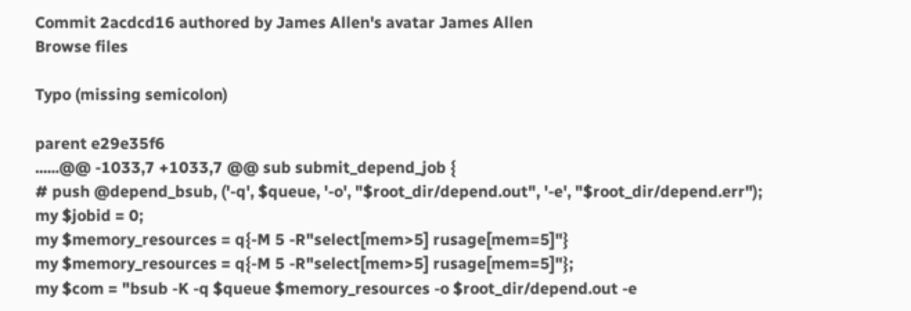Commit 2acdcd16 authored by James Allen's avatar James Allen
Browse files

Typo (missing semicolon)

parent e29e35f6
......@@ -1033,7 +1033,7 @@ sub submit_depend_job {
# push @depend_bsub, ('-q', $queue, '-o', "$root_dir/depend.out", '-e', "$root_dir/depend.err");
my $jobid = 0;
my $memory_resources = q{-M 5 -R"select[mem>5] rusage[mem=5]"}
my $memory_resources = q{-M 5 -R"select[mem>5] rusage[mem=5]"};
my $com = "bsub -K -q $queue $memory_resources -o $root_dir/depend.out -e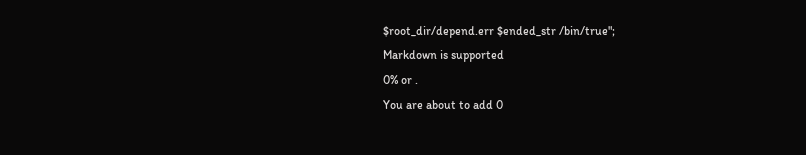$root_dir/depend.err $ended_str /bin/true";
Markdown is supported
0% or .
You are about to add 0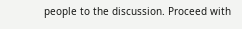people to the discussion. Proceed with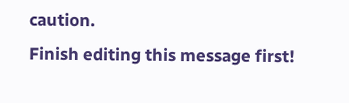caution.
Finish editing this message first!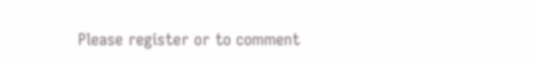Please register or to comment